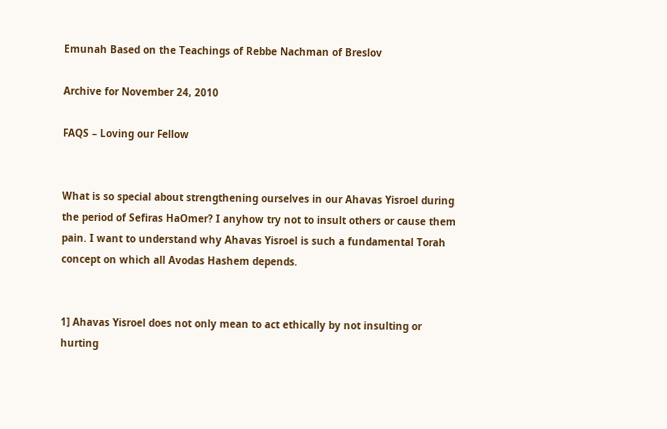Emunah Based on the Teachings of Rebbe Nachman of Breslov

Archive for November 24, 2010

FAQS – Loving our Fellow


What is so special about strengthening ourselves in our Ahavas Yisroel during the period of Sefiras HaOmer? I anyhow try not to insult others or cause them pain. I want to understand why Ahavas Yisroel is such a fundamental Torah concept on which all Avodas Hashem depends.


1] Ahavas Yisroel does not only mean to act ethically by not insulting or hurting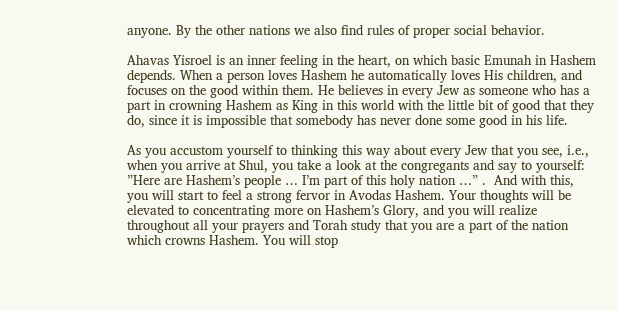anyone. By the other nations we also find rules of proper social behavior.

Ahavas Yisroel is an inner feeling in the heart, on which basic Emunah in Hashem depends. When a person loves Hashem he automatically loves His children, and focuses on the good within them. He believes in every Jew as someone who has a part in crowning Hashem as King in this world with the little bit of good that they do, since it is impossible that somebody has never done some good in his life.

As you accustom yourself to thinking this way about every Jew that you see, i.e., when you arrive at Shul, you take a look at the congregants and say to yourself: ”Here are Hashem’s people … I’m part of this holy nation …” .  And with this, you will start to feel a strong fervor in Avodas Hashem. Your thoughts will be elevated to concentrating more on Hashem’s Glory, and you will realize throughout all your prayers and Torah study that you are a part of the nation which crowns Hashem. You will stop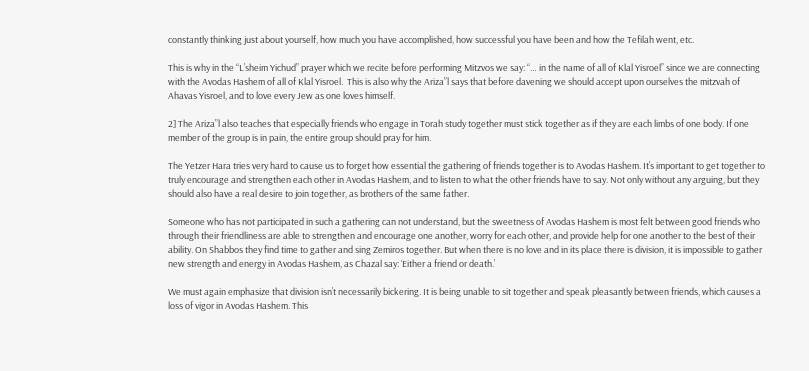constantly thinking just about yourself, how much you have accomplished, how successful you have been and how the Tefilah went, etc.

This is why in the “L’sheim Yichud” prayer which we recite before performing Mitzvos we say: “… in the name of all of Klal Yisroel” since we are connecting with the Avodas Hashem of all of Klal Yisroel.  This is also why the Ariza”l says that before davening we should accept upon ourselves the mitzvah of Ahavas Yisroel, and to love every Jew as one loves himself.

2] The Ariza”l also teaches that especially friends who engage in Torah study together must stick together as if they are each limbs of one body. If one member of the group is in pain, the entire group should pray for him.

The Yetzer Hara tries very hard to cause us to forget how essential the gathering of friends together is to Avodas Hashem. It’s important to get together to truly encourage and strengthen each other in Avodas Hashem, and to listen to what the other friends have to say. Not only without any arguing, but they should also have a real desire to join together, as brothers of the same father.

Someone who has not participated in such a gathering can not understand, but the sweetness of Avodas Hashem is most felt between good friends who through their friendliness are able to strengthen and encourage one another, worry for each other, and provide help for one another to the best of their ability. On Shabbos they find time to gather and sing Zemiros together. But when there is no love and in its place there is division, it is impossible to gather new strength and energy in Avodas Hashem, as Chazal say: ‘Either a friend or death.’

We must again emphasize that division isn’t necessarily bickering. It is being unable to sit together and speak pleasantly between friends, which causes a loss of vigor in Avodas Hashem. This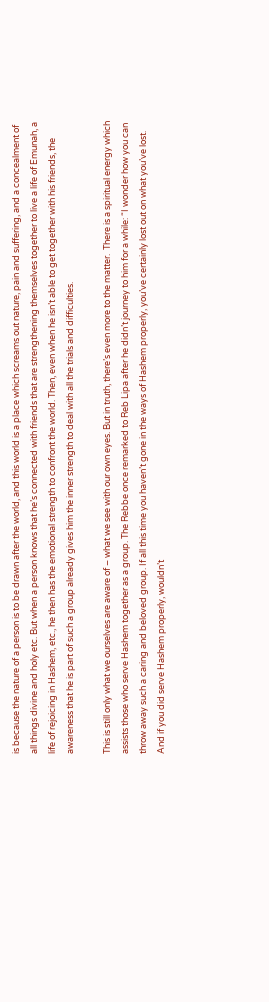is because the nature of a person is to be drawn after the world, and this world is a place which screams out nature, pain and suffering, and a concealment of all things divine and holy etc. But when a person knows that he’s connected with friends that are strengthening themselves together to live a life of Emunah, a life of rejoicing in Hashem, etc., he then has the emotional strength to confront the world. Then, even when he isn’t able to get together with his friends, the awareness that he is part of such a group already gives him the inner strength to deal with all the trials and difficulties.

This is still only what we ourselves are aware of – what we see with our own eyes. But in truth, there’s even more to the matter.  There is a spiritual energy which assists those who serve Hashem together as a group. The Rebbe once remarked to Reb Lipa after he didn’t journey to him for a while: “I wonder how you can throw away such a caring and beloved group. If all this time you haven’t gone in the ways of Hashem properly, you’ve certainly lost out on what you’ve lost. And if you did serve Hashem properly, wouldn’t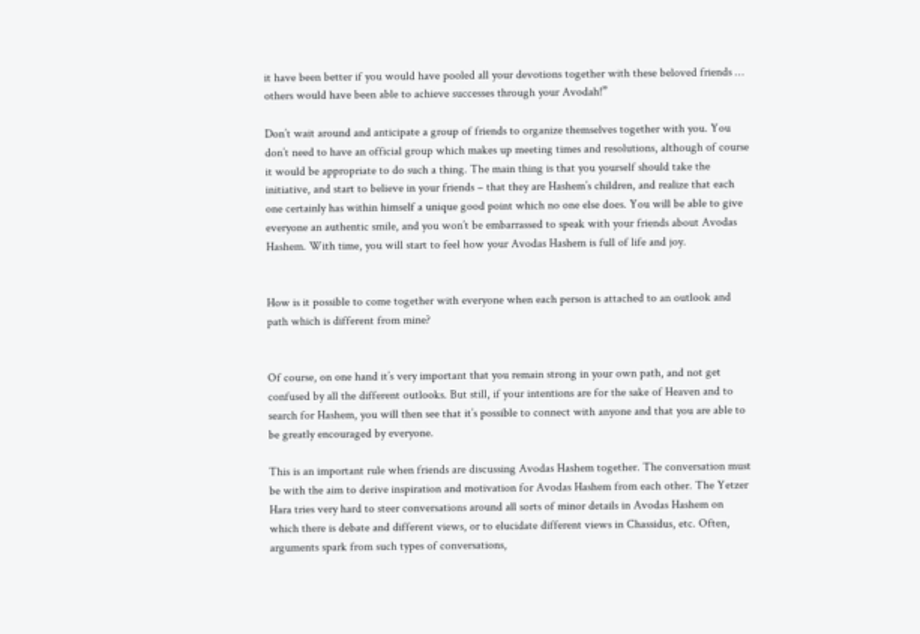it have been better if you would have pooled all your devotions together with these beloved friends … others would have been able to achieve successes through your Avodah!”

Don’t wait around and anticipate a group of friends to organize themselves together with you. You don’t need to have an official group which makes up meeting times and resolutions, although of course it would be appropriate to do such a thing. The main thing is that you yourself should take the initiative, and start to believe in your friends – that they are Hashem’s children, and realize that each one certainly has within himself a unique good point which no one else does. You will be able to give everyone an authentic smile, and you won’t be embarrassed to speak with your friends about Avodas Hashem. With time, you will start to feel how your Avodas Hashem is full of life and joy.


How is it possible to come together with everyone when each person is attached to an outlook and path which is different from mine?


Of course, on one hand it’s very important that you remain strong in your own path, and not get confused by all the different outlooks. But still, if your intentions are for the sake of Heaven and to search for Hashem, you will then see that it’s possible to connect with anyone and that you are able to be greatly encouraged by everyone.

This is an important rule when friends are discussing Avodas Hashem together. The conversation must be with the aim to derive inspiration and motivation for Avodas Hashem from each other. The Yetzer Hara tries very hard to steer conversations around all sorts of minor details in Avodas Hashem on which there is debate and different views, or to elucidate different views in Chassidus, etc. Often, arguments spark from such types of conversations,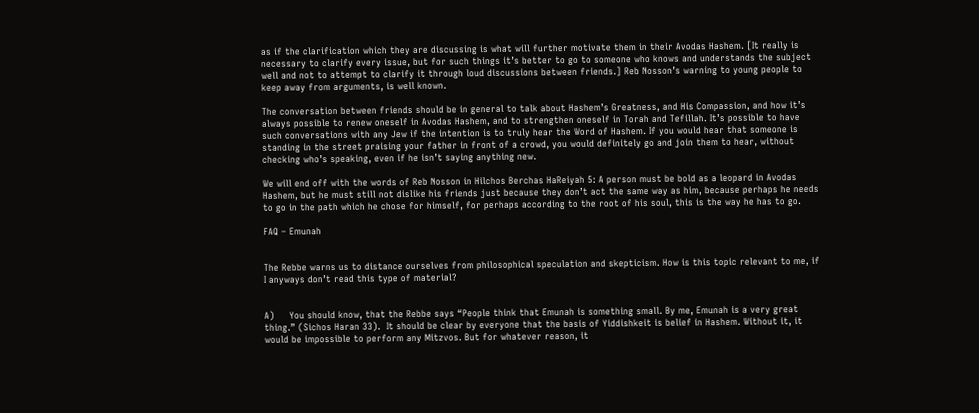as if the clarification which they are discussing is what will further motivate them in their Avodas Hashem. [It really is necessary to clarify every issue, but for such things it’s better to go to someone who knows and understands the subject well and not to attempt to clarify it through loud discussions between friends.] Reb Nosson’s warning to young people to keep away from arguments, is well known.

The conversation between friends should be in general to talk about Hashem’s Greatness, and His Compassion, and how it’s always possible to renew oneself in Avodas Hashem, and to strengthen oneself in Torah and Tefillah. It’s possible to have such conversations with any Jew if the intention is to truly hear the Word of Hashem. If you would hear that someone is standing in the street praising your father in front of a crowd, you would definitely go and join them to hear, without checking who’s speaking, even if he isn’t saying anything new.

We will end off with the words of Reb Nosson in Hilchos Berchas HaReiyah 5: A person must be bold as a leopard in Avodas Hashem, but he must still not dislike his friends just because they don’t act the same way as him, because perhaps he needs to go in the path which he chose for himself, for perhaps according to the root of his soul, this is the way he has to go.

FAQ – Emunah


The Rebbe warns us to distance ourselves from philosophical speculation and skepticism. How is this topic relevant to me, if I anyways don’t read this type of material?


A)     You should know, that the Rebbe says “People think that Emunah is something small. By me, Emunah is a very great thing.” (Sichos Haran 33).  It should be clear by everyone that the basis of Yiddishkeit is belief in Hashem. Without it, it would be impossible to perform any Mitzvos. But for whatever reason, it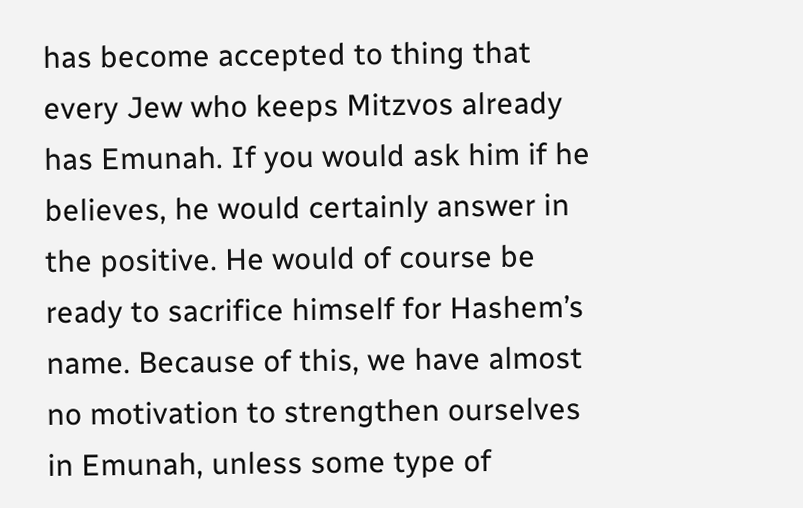has become accepted to thing that every Jew who keeps Mitzvos already has Emunah. If you would ask him if he believes, he would certainly answer in the positive. He would of course be ready to sacrifice himself for Hashem’s name. Because of this, we have almost no motivation to strengthen ourselves in Emunah, unless some type of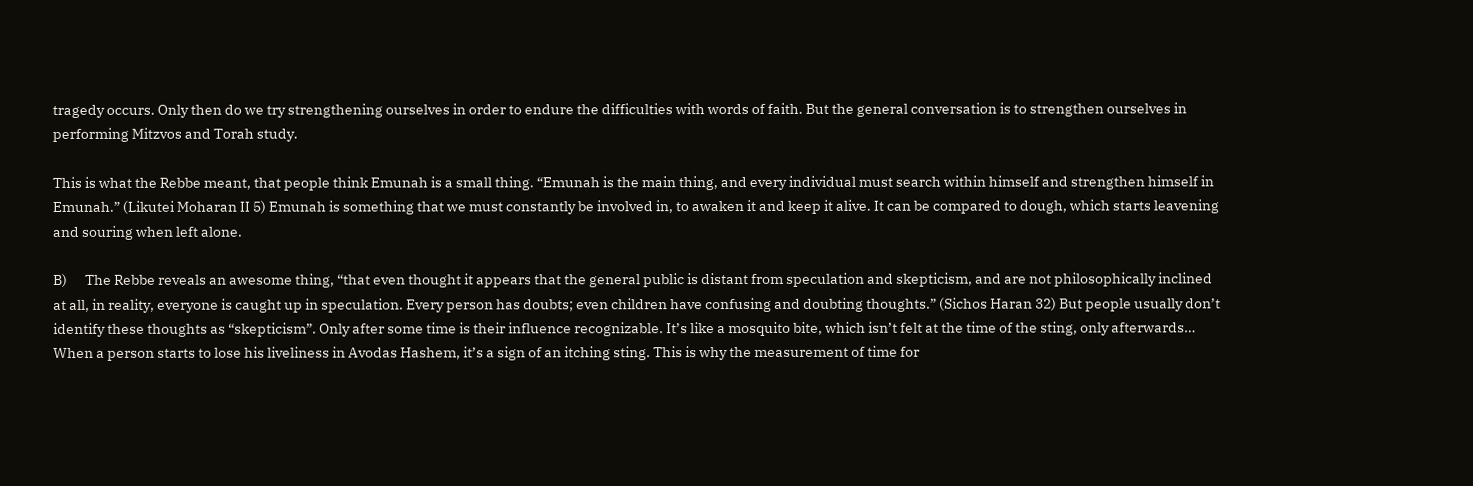tragedy occurs. Only then do we try strengthening ourselves in order to endure the difficulties with words of faith. But the general conversation is to strengthen ourselves in performing Mitzvos and Torah study.

This is what the Rebbe meant, that people think Emunah is a small thing. “Emunah is the main thing, and every individual must search within himself and strengthen himself in Emunah.” (Likutei Moharan II 5) Emunah is something that we must constantly be involved in, to awaken it and keep it alive. It can be compared to dough, which starts leavening and souring when left alone.

B)      The Rebbe reveals an awesome thing, “that even thought it appears that the general public is distant from speculation and skepticism, and are not philosophically inclined at all, in reality, everyone is caught up in speculation. Every person has doubts; even children have confusing and doubting thoughts.” (Sichos Haran 32) But people usually don’t identify these thoughts as “skepticism”. Only after some time is their influence recognizable. It’s like a mosquito bite, which isn’t felt at the time of the sting, only afterwards… When a person starts to lose his liveliness in Avodas Hashem, it’s a sign of an itching sting. This is why the measurement of time for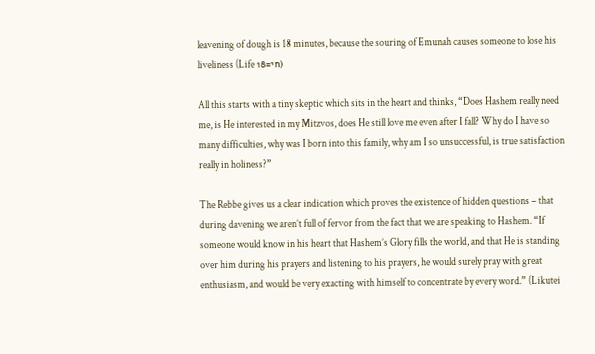leavening of dough is 18 minutes, because the souring of Emunah causes someone to lose his liveliness (Life חי=18)

All this starts with a tiny skeptic which sits in the heart and thinks, “Does Hashem really need me, is He interested in my Mitzvos, does He still love me even after I fall? Why do I have so many difficulties, why was I born into this family, why am I so unsuccessful, is true satisfaction really in holiness?”

The Rebbe gives us a clear indication which proves the existence of hidden questions – that during davening we aren’t full of fervor from the fact that we are speaking to Hashem. “If someone would know in his heart that Hashem’s Glory fills the world, and that He is standing over him during his prayers and listening to his prayers, he would surely pray with great enthusiasm, and would be very exacting with himself to concentrate by every word.” (Likutei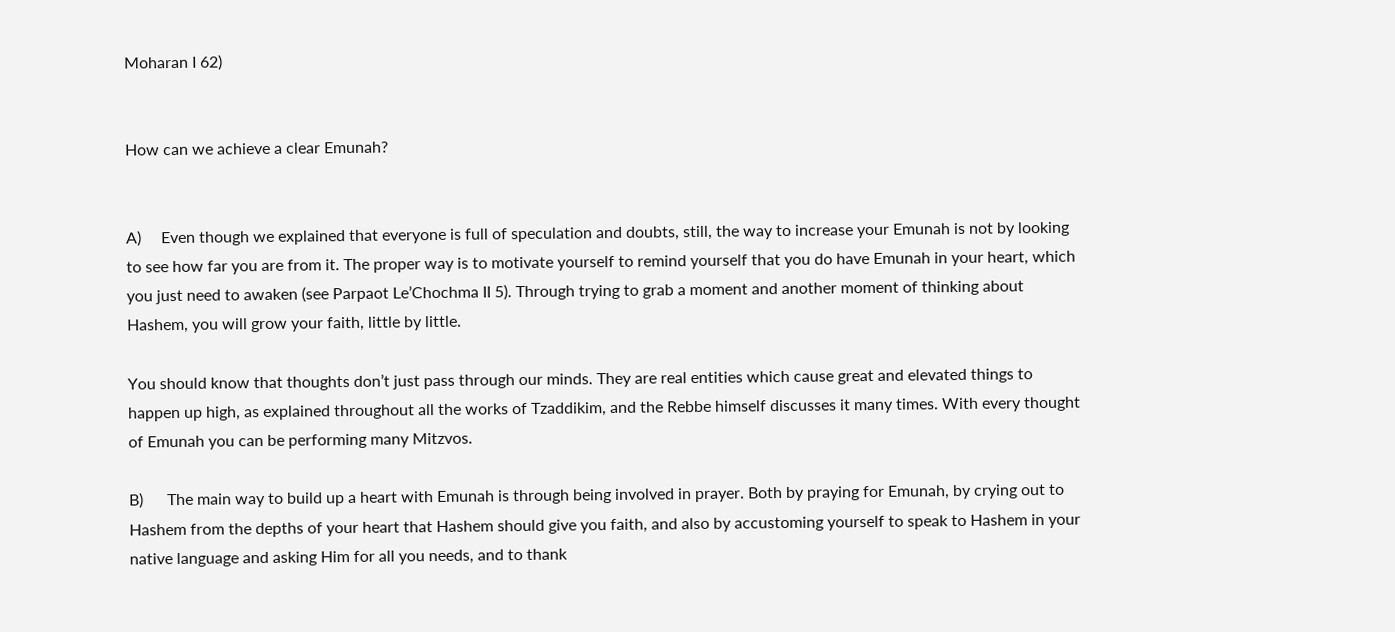Moharan I 62)


How can we achieve a clear Emunah?


A)     Even though we explained that everyone is full of speculation and doubts, still, the way to increase your Emunah is not by looking to see how far you are from it. The proper way is to motivate yourself to remind yourself that you do have Emunah in your heart, which you just need to awaken (see Parpaot Le’Chochma II 5). Through trying to grab a moment and another moment of thinking about Hashem, you will grow your faith, little by little.

You should know that thoughts don’t just pass through our minds. They are real entities which cause great and elevated things to happen up high, as explained throughout all the works of Tzaddikim, and the Rebbe himself discusses it many times. With every thought of Emunah you can be performing many Mitzvos.

B)      The main way to build up a heart with Emunah is through being involved in prayer. Both by praying for Emunah, by crying out to Hashem from the depths of your heart that Hashem should give you faith, and also by accustoming yourself to speak to Hashem in your native language and asking Him for all you needs, and to thank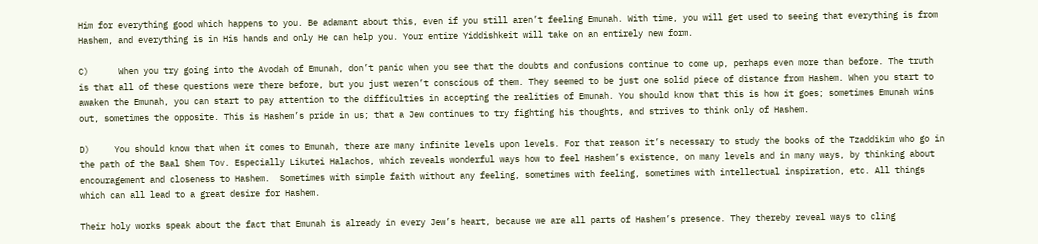Him for everything good which happens to you. Be adamant about this, even if you still aren’t feeling Emunah. With time, you will get used to seeing that everything is from Hashem, and everything is in His hands and only He can help you. Your entire Yiddishkeit will take on an entirely new form.

C)      When you try going into the Avodah of Emunah, don’t panic when you see that the doubts and confusions continue to come up, perhaps even more than before. The truth is that all of these questions were there before, but you just weren’t conscious of them. They seemed to be just one solid piece of distance from Hashem. When you start to awaken the Emunah, you can start to pay attention to the difficulties in accepting the realities of Emunah. You should know that this is how it goes; sometimes Emunah wins out, sometimes the opposite. This is Hashem’s pride in us; that a Jew continues to try fighting his thoughts, and strives to think only of Hashem.

D)     You should know that when it comes to Emunah, there are many infinite levels upon levels. For that reason it’s necessary to study the books of the Tzaddikim who go in the path of the Baal Shem Tov. Especially Likutei Halachos, which reveals wonderful ways how to feel Hashem’s existence, on many levels and in many ways, by thinking about encouragement and closeness to Hashem.  Sometimes with simple faith without any feeling, sometimes with feeling, sometimes with intellectual inspiration, etc. All things which can all lead to a great desire for Hashem.

Their holy works speak about the fact that Emunah is already in every Jew’s heart, because we are all parts of Hashem’s presence. They thereby reveal ways to cling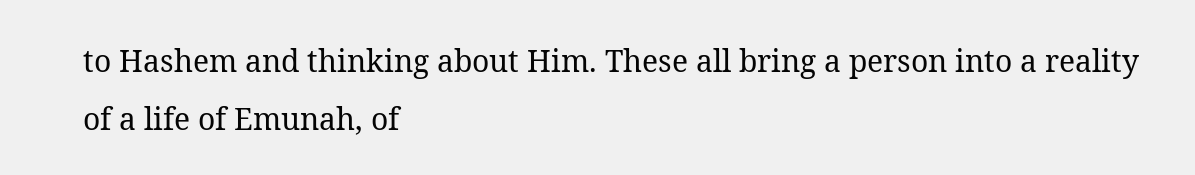to Hashem and thinking about Him. These all bring a person into a reality of a life of Emunah, of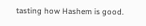tasting how Hashem is good.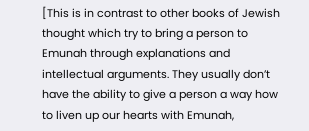[This is in contrast to other books of Jewish thought which try to bring a person to Emunah through explanations and intellectual arguments. They usually don’t have the ability to give a person a way how to liven up our hearts with Emunah,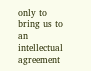only to bring us to an intellectual agreement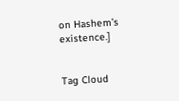on Hashem’s existence.]


Tag Cloud